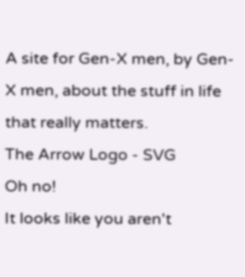A site for Gen-X men, by Gen-X men, about the stuff in life that really matters.
The Arrow Logo - SVG
Oh no!
It looks like you aren't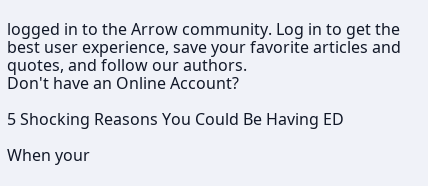logged in to the Arrow community. Log in to get the best user experience, save your favorite articles and quotes, and follow our authors.
Don't have an Online Account?

5 Shocking Reasons You Could Be Having ED

When your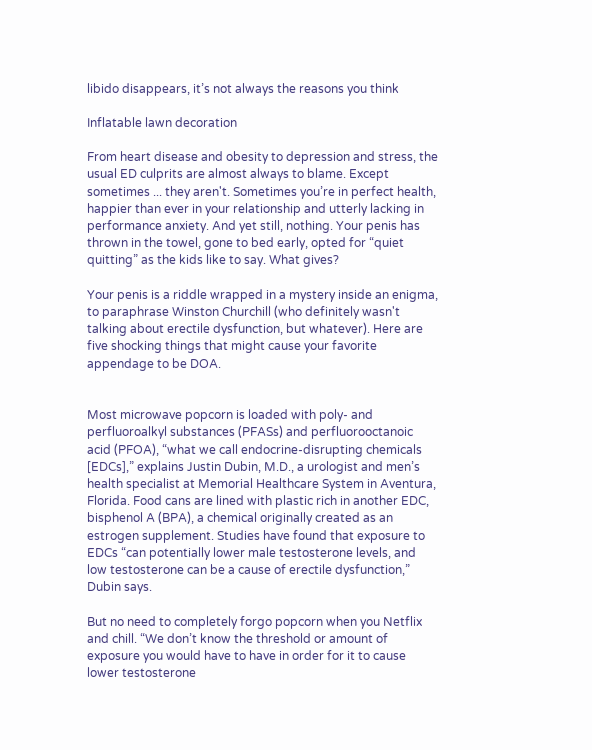libido disappears, it’s not always the reasons you think

Inflatable lawn decoration

From heart disease and obesity to depression and stress, the usual ED culprits are almost always to blame. Except sometimes ... they aren't. Sometimes you’re in perfect health, happier than ever in your relationship and utterly lacking in performance anxiety. And yet still, nothing. Your penis has thrown in the towel, gone to bed early, opted for “quiet quitting” as the kids like to say. What gives?

Your penis is a riddle wrapped in a mystery inside an enigma, to paraphrase Winston Churchill (who definitely wasn't talking about erectile dysfunction, but whatever). Here are five shocking things that might cause your favorite appendage to be DOA.


Most microwave popcorn is loaded with poly- and perfluoroalkyl substances (PFASs) and perfluorooctanoic acid (PFOA), “what we call endocrine-disrupting chemicals [EDCs],” explains Justin Dubin, M.D., a urologist and men’s health specialist at Memorial Healthcare System in Aventura, Florida. Food cans are lined with plastic rich in another EDC, bisphenol A (BPA), a chemical originally created as an estrogen supplement. Studies have found that exposure to EDCs “can potentially lower male testosterone levels, and low testosterone can be a cause of erectile dysfunction,” Dubin says.

But no need to completely forgo popcorn when you Netflix and chill. “We don’t know the threshold or amount of exposure you would have to have in order for it to cause lower testosterone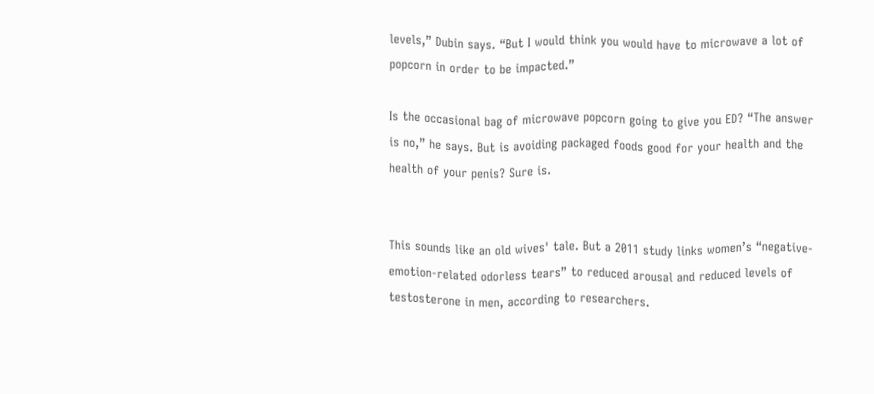levels,” Dubin says. “But I would think you would have to microwave a lot of popcorn in order to be impacted.”

Is the occasional bag of microwave popcorn going to give you ED? “The answer is no,” he says. But is avoiding packaged foods good for your health and the health of your penis? Sure is.


This sounds like an old wives' tale. But a 2011 study links women’s “negative-emotion-related odorless tears” to reduced arousal and reduced levels of testosterone in men, according to researchers.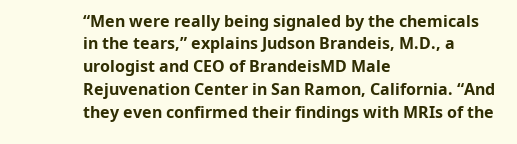“Men were really being signaled by the chemicals in the tears,” explains Judson Brandeis, M.D., a urologist and CEO of BrandeisMD Male Rejuvenation Center in San Ramon, California. “And they even confirmed their findings with MRIs of the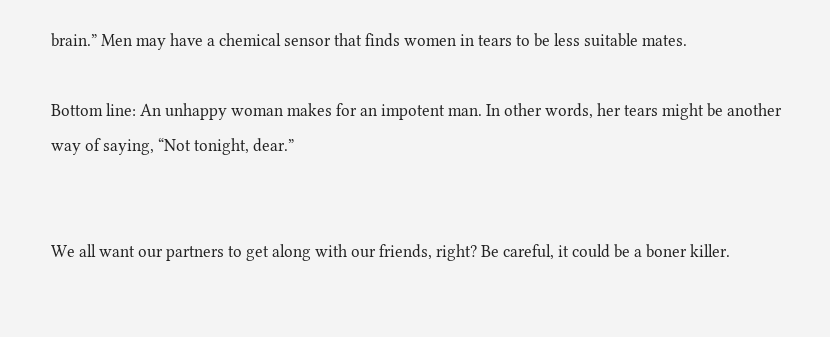brain.” Men may have a chemical sensor that finds women in tears to be less suitable mates.

Bottom line: An unhappy woman makes for an impotent man. In other words, her tears might be another way of saying, “Not tonight, dear.”


We all want our partners to get along with our friends, right? Be careful, it could be a boner killer.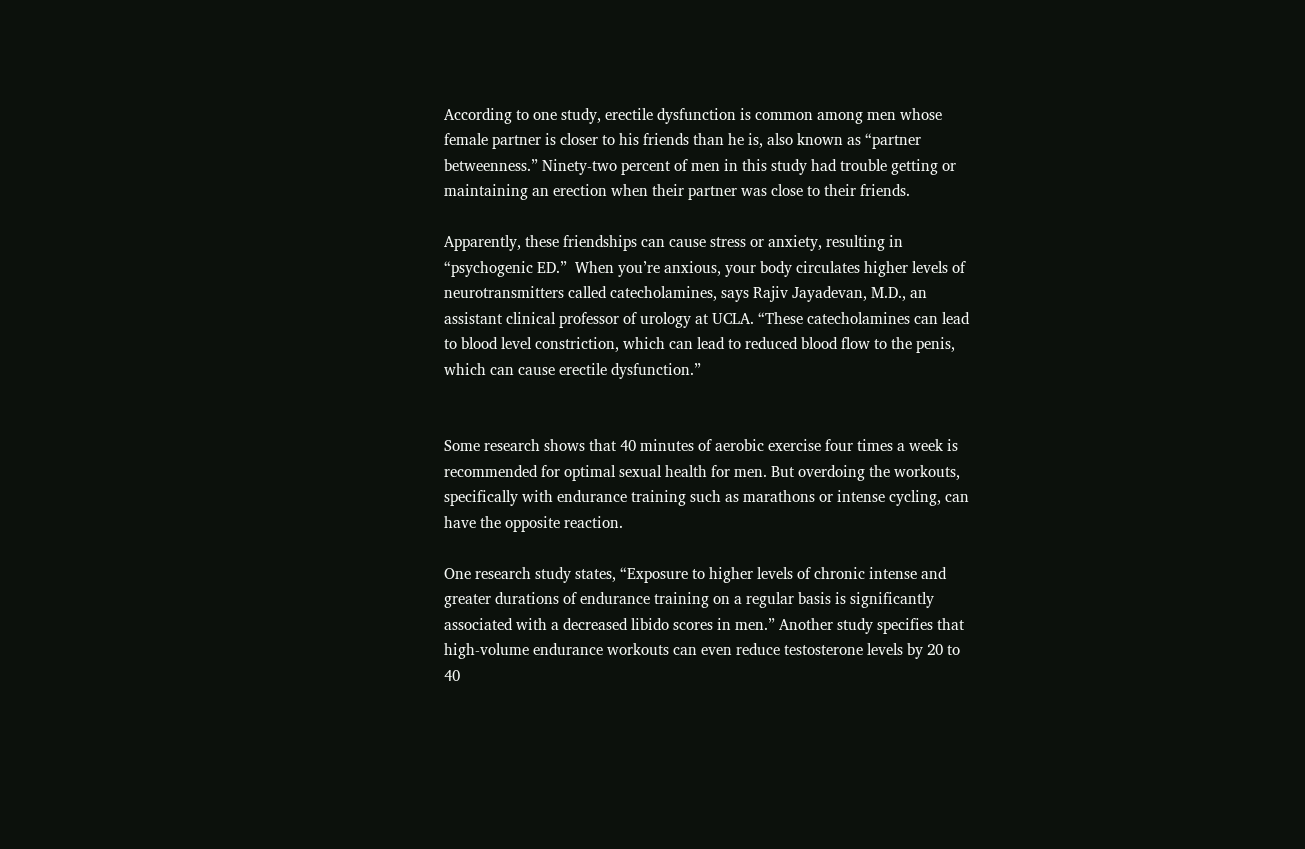According to one study, erectile dysfunction is common among men whose female partner is closer to his friends than he is, also known as “partner betweenness.” Ninety-two percent of men in this study had trouble getting or maintaining an erection when their partner was close to their friends.

Apparently, these friendships can cause stress or anxiety, resulting in “psychogenic ED.”  When you’re anxious, your body circulates higher levels of neurotransmitters called catecholamines, says Rajiv Jayadevan, M.D., an assistant clinical professor of urology at UCLA. “These catecholamines can lead to blood level constriction, which can lead to reduced blood flow to the penis, which can cause erectile dysfunction.”


Some research shows that 40 minutes of aerobic exercise four times a week is recommended for optimal sexual health for men. But overdoing the workouts, specifically with endurance training such as marathons or intense cycling, can have the opposite reaction.

One research study states, “Exposure to higher levels of chronic intense and greater durations of endurance training on a regular basis is significantly associated with a decreased libido scores in men.” Another study specifies that high-volume endurance workouts can even reduce testosterone levels by 20 to 40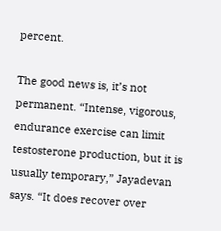percent.

The good news is, it’s not permanent. “Intense, vigorous, endurance exercise can limit testosterone production, but it is usually temporary,” Jayadevan says. “It does recover over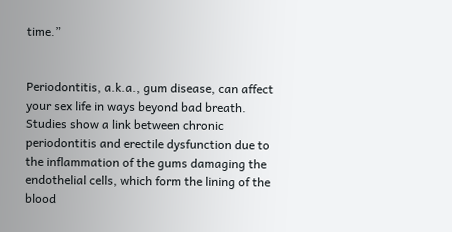time.”


Periodontitis, a.k.a., gum disease, can affect your sex life in ways beyond bad breath. Studies show a link between chronic periodontitis and erectile dysfunction due to the inflammation of the gums damaging the endothelial cells, which form the lining of the blood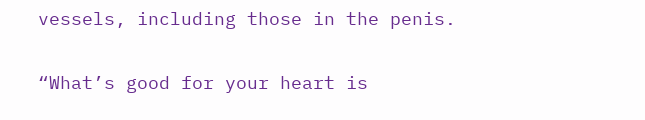vessels, including those in the penis.

“What’s good for your heart is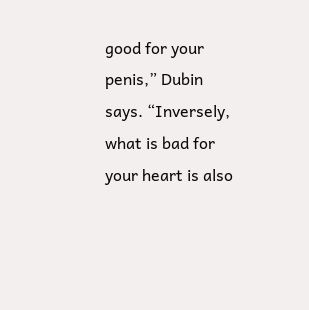good for your penis,” Dubin says. “Inversely, what is bad for your heart is also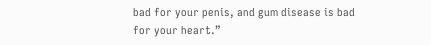bad for your penis, and gum disease is bad for your heart.”